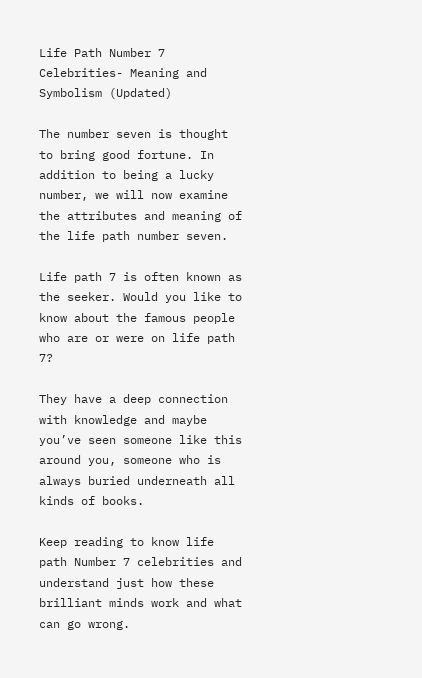Life Path Number 7 Celebrities- Meaning and Symbolism (Updated)

The number seven is thought to bring good fortune. In addition to being a lucky number, we will now examine the attributes and meaning of the life path number seven.

Life path 7 is often known as the seeker. Would you like to know about the famous people who are or were on life path 7?

They have a deep connection with knowledge and maybe you’ve seen someone like this around you, someone who is always buried underneath all kinds of books.

Keep reading to know life path Number 7 celebrities and understand just how these brilliant minds work and what can go wrong.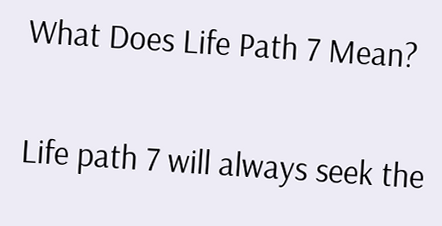What Does Life Path 7 Mean?

Life path 7 will always seek the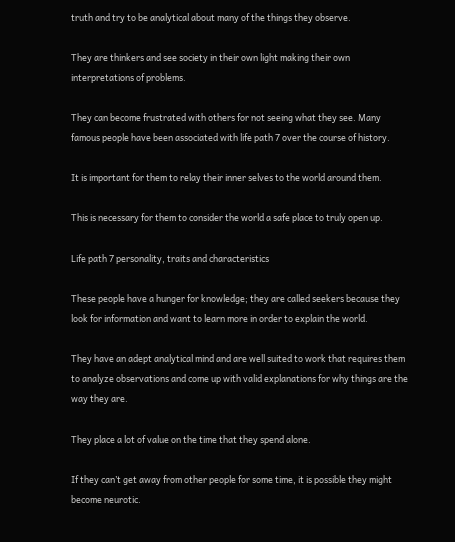truth and try to be analytical about many of the things they observe.

They are thinkers and see society in their own light making their own interpretations of problems.

They can become frustrated with others for not seeing what they see. Many famous people have been associated with life path 7 over the course of history.

It is important for them to relay their inner selves to the world around them.

This is necessary for them to consider the world a safe place to truly open up.

Life path 7 personality, traits and characteristics

These people have a hunger for knowledge; they are called seekers because they look for information and want to learn more in order to explain the world.

They have an adept analytical mind and are well suited to work that requires them to analyze observations and come up with valid explanations for why things are the way they are.

They place a lot of value on the time that they spend alone.

If they can’t get away from other people for some time, it is possible they might become neurotic.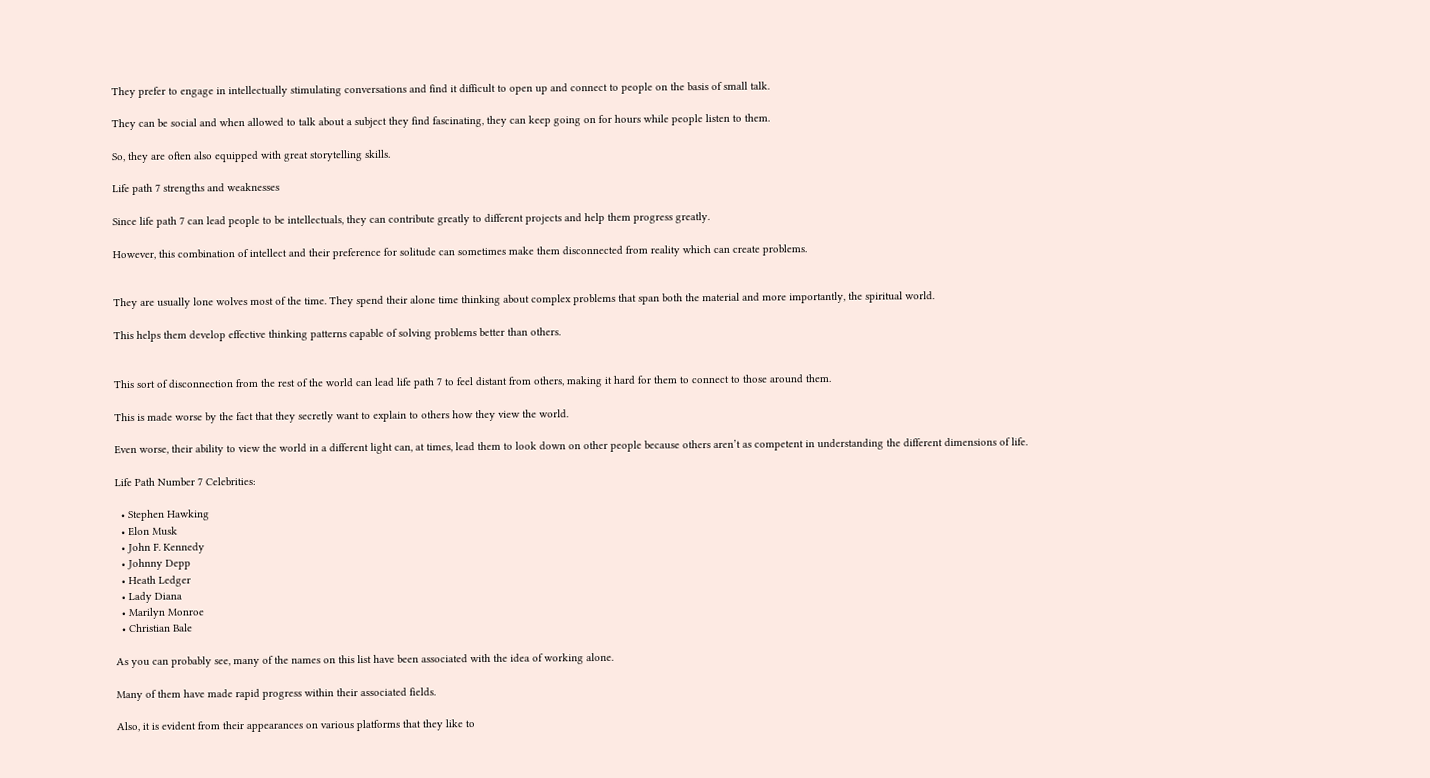They prefer to engage in intellectually stimulating conversations and find it difficult to open up and connect to people on the basis of small talk.

They can be social and when allowed to talk about a subject they find fascinating, they can keep going on for hours while people listen to them.

So, they are often also equipped with great storytelling skills.

Life path 7 strengths and weaknesses

Since life path 7 can lead people to be intellectuals, they can contribute greatly to different projects and help them progress greatly.

However, this combination of intellect and their preference for solitude can sometimes make them disconnected from reality which can create problems.


They are usually lone wolves most of the time. They spend their alone time thinking about complex problems that span both the material and more importantly, the spiritual world.

This helps them develop effective thinking patterns capable of solving problems better than others.


This sort of disconnection from the rest of the world can lead life path 7 to feel distant from others, making it hard for them to connect to those around them.

This is made worse by the fact that they secretly want to explain to others how they view the world.

Even worse, their ability to view the world in a different light can, at times, lead them to look down on other people because others aren’t as competent in understanding the different dimensions of life.

Life Path Number 7 Celebrities:

  • Stephen Hawking
  • Elon Musk
  • John F. Kennedy
  • Johnny Depp
  • Heath Ledger
  • Lady Diana
  • Marilyn Monroe
  • Christian Bale

As you can probably see, many of the names on this list have been associated with the idea of working alone.

Many of them have made rapid progress within their associated fields.

Also, it is evident from their appearances on various platforms that they like to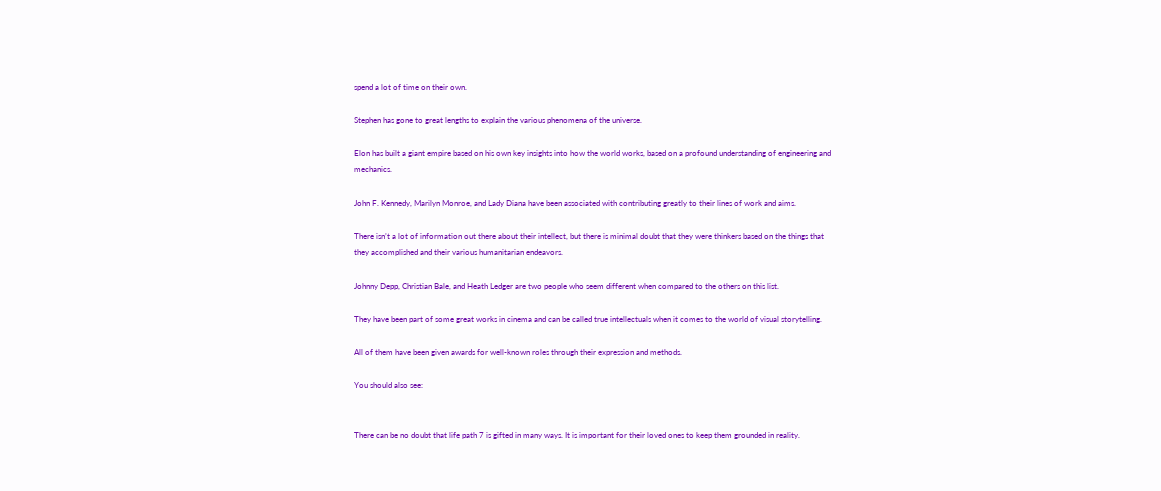spend a lot of time on their own.

Stephen has gone to great lengths to explain the various phenomena of the universe.

Elon has built a giant empire based on his own key insights into how the world works, based on a profound understanding of engineering and mechanics.

John F. Kennedy, Marilyn Monroe, and Lady Diana have been associated with contributing greatly to their lines of work and aims.

There isn’t a lot of information out there about their intellect, but there is minimal doubt that they were thinkers based on the things that they accomplished and their various humanitarian endeavors.

Johnny Depp, Christian Bale, and Heath Ledger are two people who seem different when compared to the others on this list.

They have been part of some great works in cinema and can be called true intellectuals when it comes to the world of visual storytelling.

All of them have been given awards for well-known roles through their expression and methods.

You should also see:


There can be no doubt that life path 7 is gifted in many ways. It is important for their loved ones to keep them grounded in reality.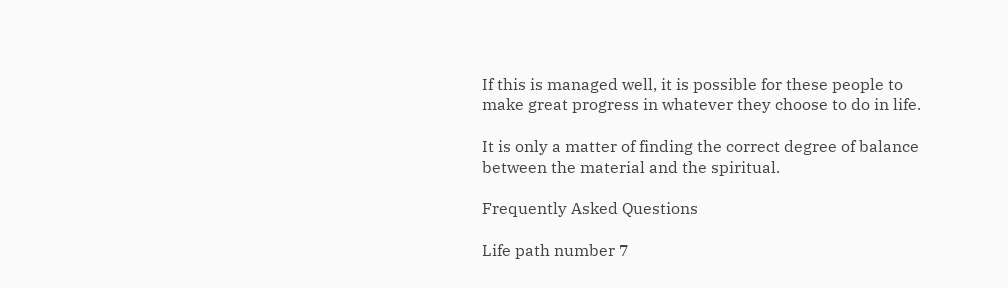If this is managed well, it is possible for these people to make great progress in whatever they choose to do in life.

It is only a matter of finding the correct degree of balance between the material and the spiritual.

Frequently Asked Questions

Life path number 7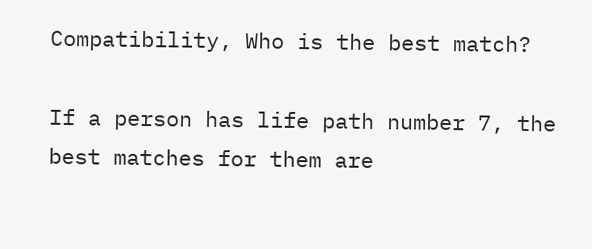Compatibility, Who is the best match?

If a person has life path number 7, the best matches for them are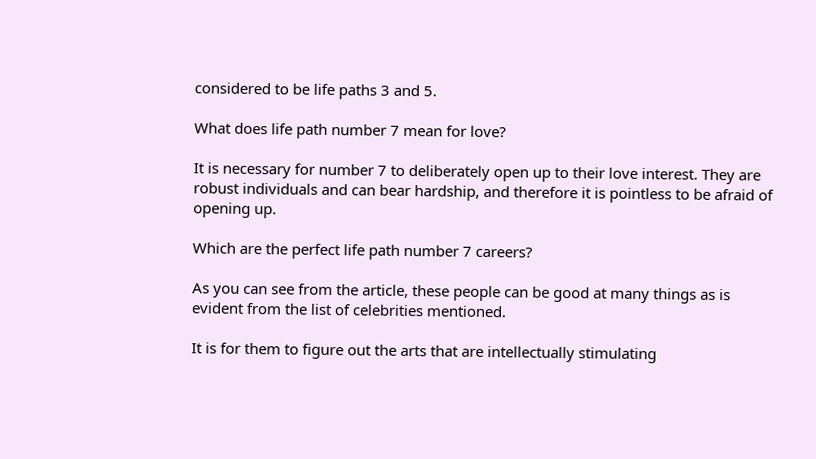considered to be life paths 3 and 5.

What does life path number 7 mean for love?

It is necessary for number 7 to deliberately open up to their love interest. They are robust individuals and can bear hardship, and therefore it is pointless to be afraid of opening up.

Which are the perfect life path number 7 careers?

As you can see from the article, these people can be good at many things as is evident from the list of celebrities mentioned.

It is for them to figure out the arts that are intellectually stimulating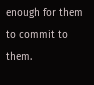enough for them to commit to them.